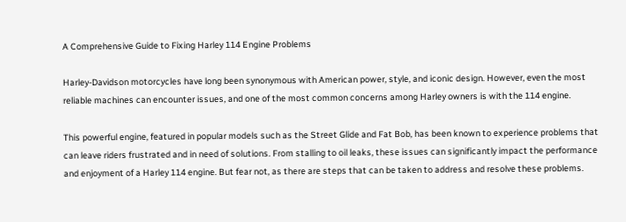A Comprehensive Guide to Fixing Harley 114 Engine Problems

Harley-Davidson motorcycles have long been synonymous with American power, style, and iconic design. However, even the most reliable machines can encounter issues, and one of the most common concerns among Harley owners is with the 114 engine.

This powerful engine, featured in popular models such as the Street Glide and Fat Bob, has been known to experience problems that can leave riders frustrated and in need of solutions. From stalling to oil leaks, these issues can significantly impact the performance and enjoyment of a Harley 114 engine. But fear not, as there are steps that can be taken to address and resolve these problems.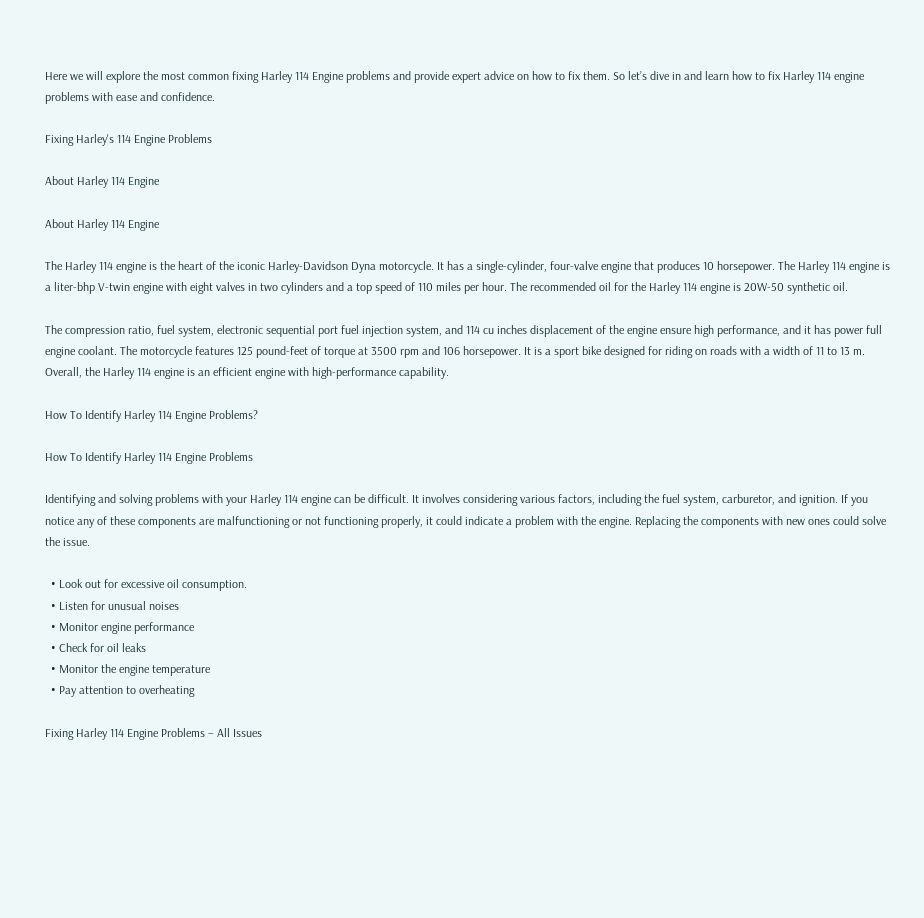Here we will explore the most common fixing Harley 114 Engine problems and provide expert advice on how to fix them. So let’s dive in and learn how to fix Harley 114 engine problems with ease and confidence.

Fixing Harley's 114 Engine Problems

About Harley 114 Engine

About Harley 114 Engine

The Harley 114 engine is the heart of the iconic Harley-Davidson Dyna motorcycle. It has a single-cylinder, four-valve engine that produces 10 horsepower. The Harley 114 engine is a liter-bhp V-twin engine with eight valves in two cylinders and a top speed of 110 miles per hour. The recommended oil for the Harley 114 engine is 20W-50 synthetic oil.

The compression ratio, fuel system, electronic sequential port fuel injection system, and 114 cu inches displacement of the engine ensure high performance, and it has power full engine coolant. The motorcycle features 125 pound-feet of torque at 3500 rpm and 106 horsepower. It is a sport bike designed for riding on roads with a width of 11 to 13 m. Overall, the Harley 114 engine is an efficient engine with high-performance capability.

How To Identify Harley 114 Engine Problems?

How To Identify Harley 114 Engine Problems

Identifying and solving problems with your Harley 114 engine can be difficult. It involves considering various factors, including the fuel system, carburetor, and ignition. If you notice any of these components are malfunctioning or not functioning properly, it could indicate a problem with the engine. Replacing the components with new ones could solve the issue.

  • Look out for excessive oil consumption.
  • Listen for unusual noises
  • Monitor engine performance
  • Check for oil leaks
  • Monitor the engine temperature
  • Pay attention to overheating

Fixing Harley 114 Engine Problems – All Issues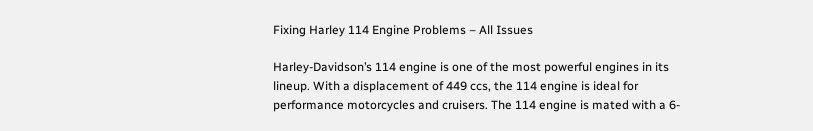Fixing Harley 114 Engine Problems – All Issues

Harley-Davidson’s 114 engine is one of the most powerful engines in its lineup. With a displacement of 449 ccs, the 114 engine is ideal for performance motorcycles and cruisers. The 114 engine is mated with a 6-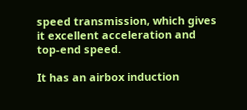speed transmission, which gives it excellent acceleration and top-end speed.

It has an airbox induction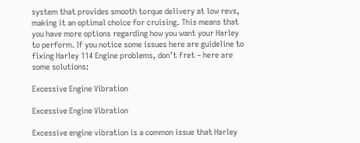system that provides smooth torque delivery at low revs, making it an optimal choice for cruising. This means that you have more options regarding how you want your Harley to perform. If you notice some issues here are guideline to fixing Harley 114 Engine problems, don’t fret – here are some solutions:

Excessive Engine Vibration

Excessive Engine Vibration

Excessive engine vibration is a common issue that Harley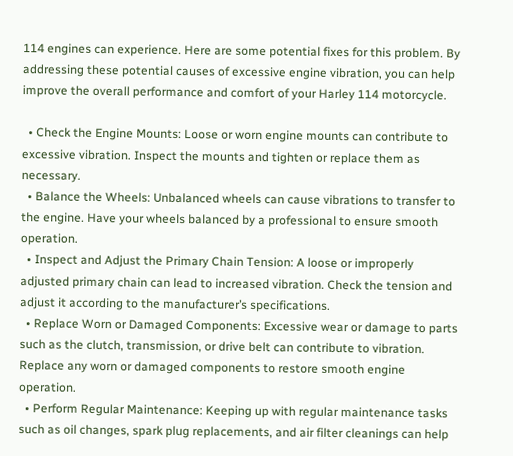114 engines can experience. Here are some potential fixes for this problem. By addressing these potential causes of excessive engine vibration, you can help improve the overall performance and comfort of your Harley 114 motorcycle.

  • Check the Engine Mounts: Loose or worn engine mounts can contribute to excessive vibration. Inspect the mounts and tighten or replace them as necessary.
  • Balance the Wheels: Unbalanced wheels can cause vibrations to transfer to the engine. Have your wheels balanced by a professional to ensure smooth operation.
  • Inspect and Adjust the Primary Chain Tension: A loose or improperly adjusted primary chain can lead to increased vibration. Check the tension and adjust it according to the manufacturer’s specifications.
  • Replace Worn or Damaged Components: Excessive wear or damage to parts such as the clutch, transmission, or drive belt can contribute to vibration. Replace any worn or damaged components to restore smooth engine operation.
  • Perform Regular Maintenance: Keeping up with regular maintenance tasks such as oil changes, spark plug replacements, and air filter cleanings can help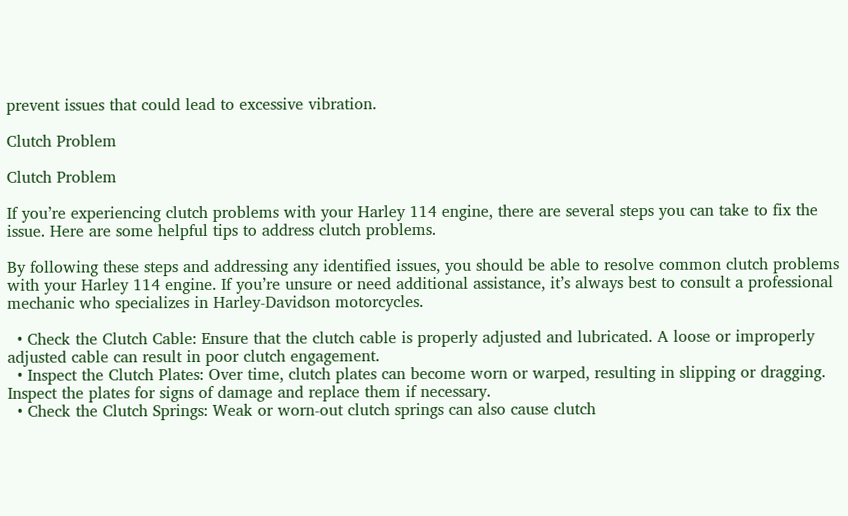prevent issues that could lead to excessive vibration.

Clutch Problem

Clutch Problem

If you’re experiencing clutch problems with your Harley 114 engine, there are several steps you can take to fix the issue. Here are some helpful tips to address clutch problems.

By following these steps and addressing any identified issues, you should be able to resolve common clutch problems with your Harley 114 engine. If you’re unsure or need additional assistance, it’s always best to consult a professional mechanic who specializes in Harley-Davidson motorcycles.

  • Check the Clutch Cable: Ensure that the clutch cable is properly adjusted and lubricated. A loose or improperly adjusted cable can result in poor clutch engagement.
  • Inspect the Clutch Plates: Over time, clutch plates can become worn or warped, resulting in slipping or dragging. Inspect the plates for signs of damage and replace them if necessary.
  • Check the Clutch Springs: Weak or worn-out clutch springs can also cause clutch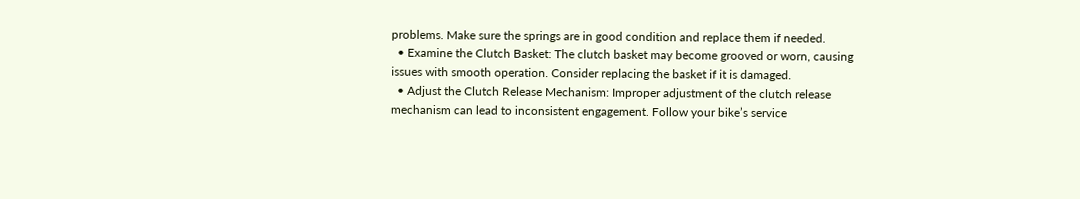problems. Make sure the springs are in good condition and replace them if needed.
  • Examine the Clutch Basket: The clutch basket may become grooved or worn, causing issues with smooth operation. Consider replacing the basket if it is damaged.
  • Adjust the Clutch Release Mechanism: Improper adjustment of the clutch release mechanism can lead to inconsistent engagement. Follow your bike’s service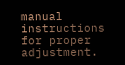manual instructions for proper adjustment.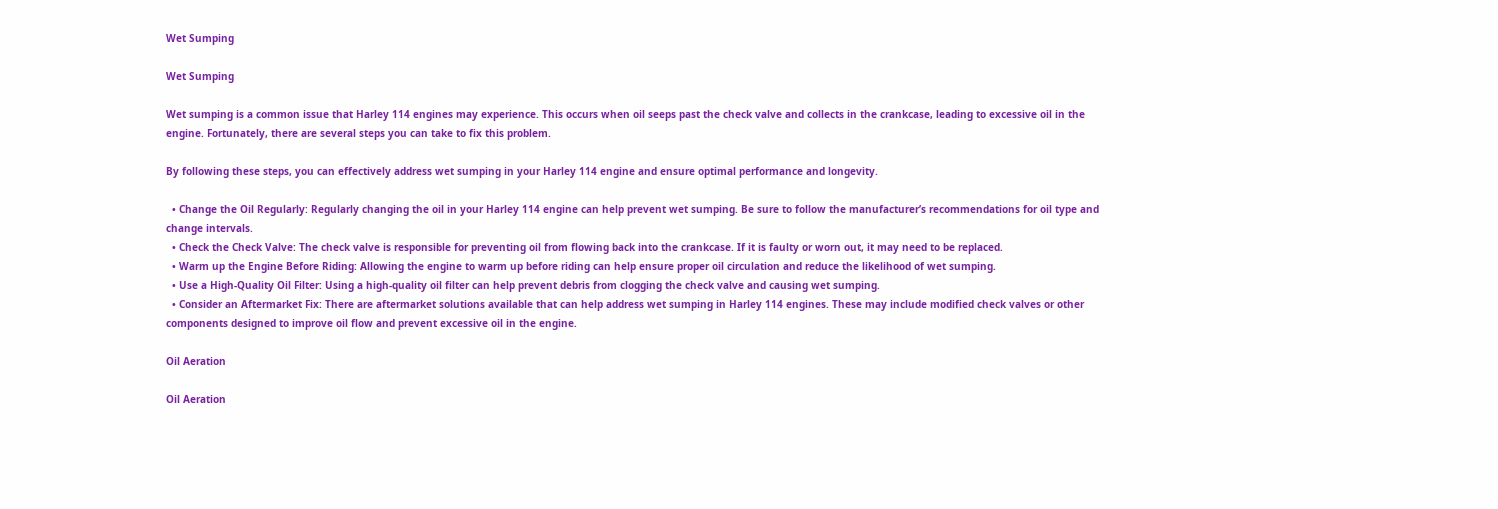Wet Sumping

Wet Sumping

Wet sumping is a common issue that Harley 114 engines may experience. This occurs when oil seeps past the check valve and collects in the crankcase, leading to excessive oil in the engine. Fortunately, there are several steps you can take to fix this problem.

By following these steps, you can effectively address wet sumping in your Harley 114 engine and ensure optimal performance and longevity.

  • Change the Oil Regularly: Regularly changing the oil in your Harley 114 engine can help prevent wet sumping. Be sure to follow the manufacturer’s recommendations for oil type and change intervals.
  • Check the Check Valve: The check valve is responsible for preventing oil from flowing back into the crankcase. If it is faulty or worn out, it may need to be replaced.
  • Warm up the Engine Before Riding: Allowing the engine to warm up before riding can help ensure proper oil circulation and reduce the likelihood of wet sumping.
  • Use a High-Quality Oil Filter: Using a high-quality oil filter can help prevent debris from clogging the check valve and causing wet sumping.
  • Consider an Aftermarket Fix: There are aftermarket solutions available that can help address wet sumping in Harley 114 engines. These may include modified check valves or other components designed to improve oil flow and prevent excessive oil in the engine.

Oil Aeration

Oil Aeration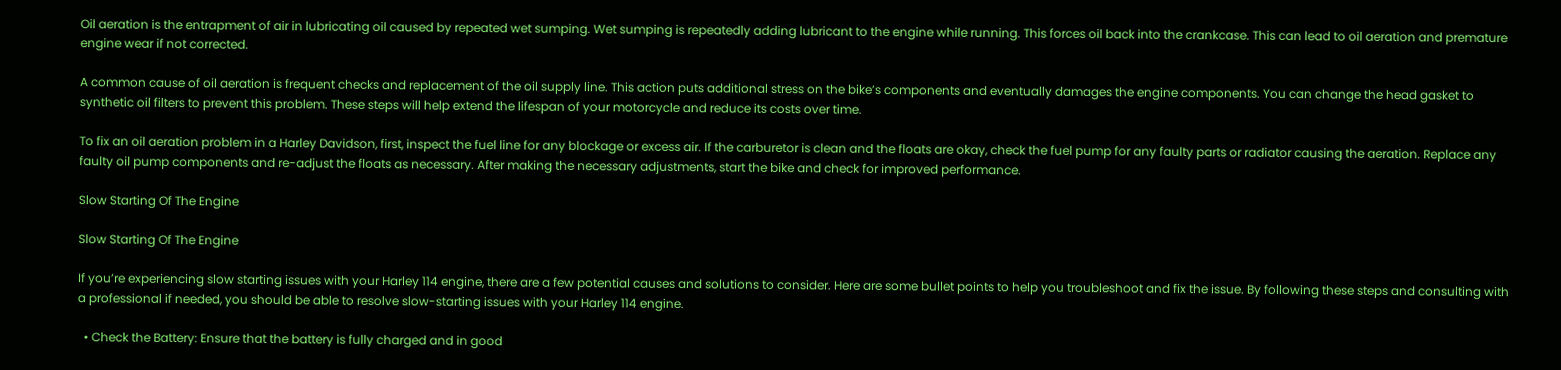Oil aeration is the entrapment of air in lubricating oil caused by repeated wet sumping. Wet sumping is repeatedly adding lubricant to the engine while running. This forces oil back into the crankcase. This can lead to oil aeration and premature engine wear if not corrected.

A common cause of oil aeration is frequent checks and replacement of the oil supply line. This action puts additional stress on the bike’s components and eventually damages the engine components. You can change the head gasket to synthetic oil filters to prevent this problem. These steps will help extend the lifespan of your motorcycle and reduce its costs over time.

To fix an oil aeration problem in a Harley Davidson, first, inspect the fuel line for any blockage or excess air. If the carburetor is clean and the floats are okay, check the fuel pump for any faulty parts or radiator causing the aeration. Replace any faulty oil pump components and re-adjust the floats as necessary. After making the necessary adjustments, start the bike and check for improved performance.

Slow Starting Of The Engine

Slow Starting Of The Engine

If you’re experiencing slow starting issues with your Harley 114 engine, there are a few potential causes and solutions to consider. Here are some bullet points to help you troubleshoot and fix the issue. By following these steps and consulting with a professional if needed, you should be able to resolve slow-starting issues with your Harley 114 engine.

  • Check the Battery: Ensure that the battery is fully charged and in good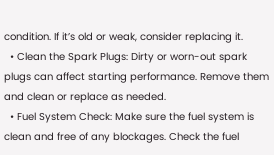condition. If it’s old or weak, consider replacing it.
  • Clean the Spark Plugs: Dirty or worn-out spark plugs can affect starting performance. Remove them and clean or replace as needed.
  • Fuel System Check: Make sure the fuel system is clean and free of any blockages. Check the fuel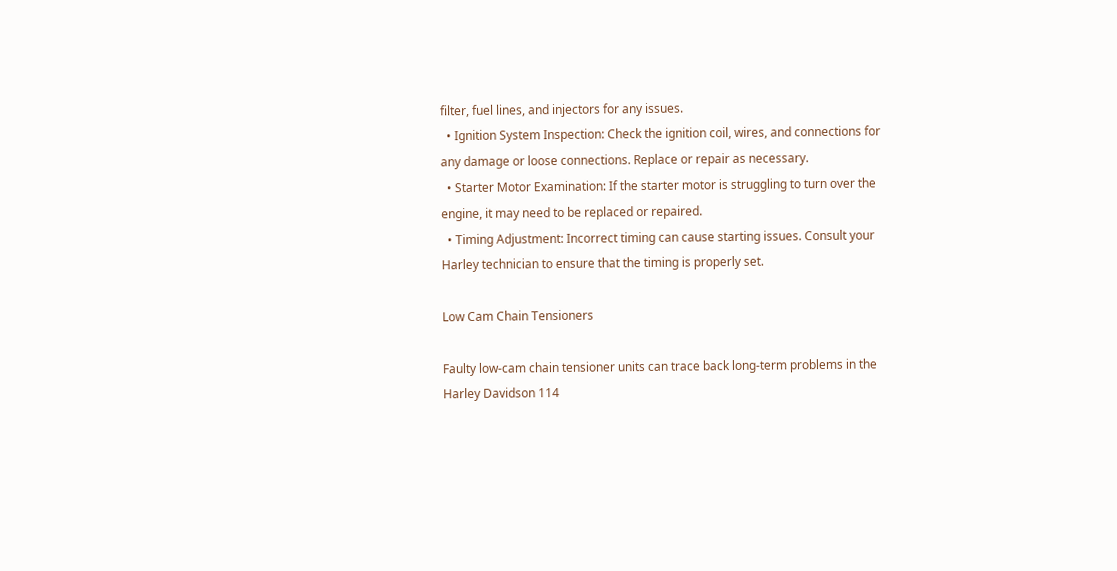filter, fuel lines, and injectors for any issues.
  • Ignition System Inspection: Check the ignition coil, wires, and connections for any damage or loose connections. Replace or repair as necessary.
  • Starter Motor Examination: If the starter motor is struggling to turn over the engine, it may need to be replaced or repaired.
  • Timing Adjustment: Incorrect timing can cause starting issues. Consult your Harley technician to ensure that the timing is properly set.

Low Cam Chain Tensioners

Faulty low-cam chain tensioner units can trace back long-term problems in the Harley Davidson 114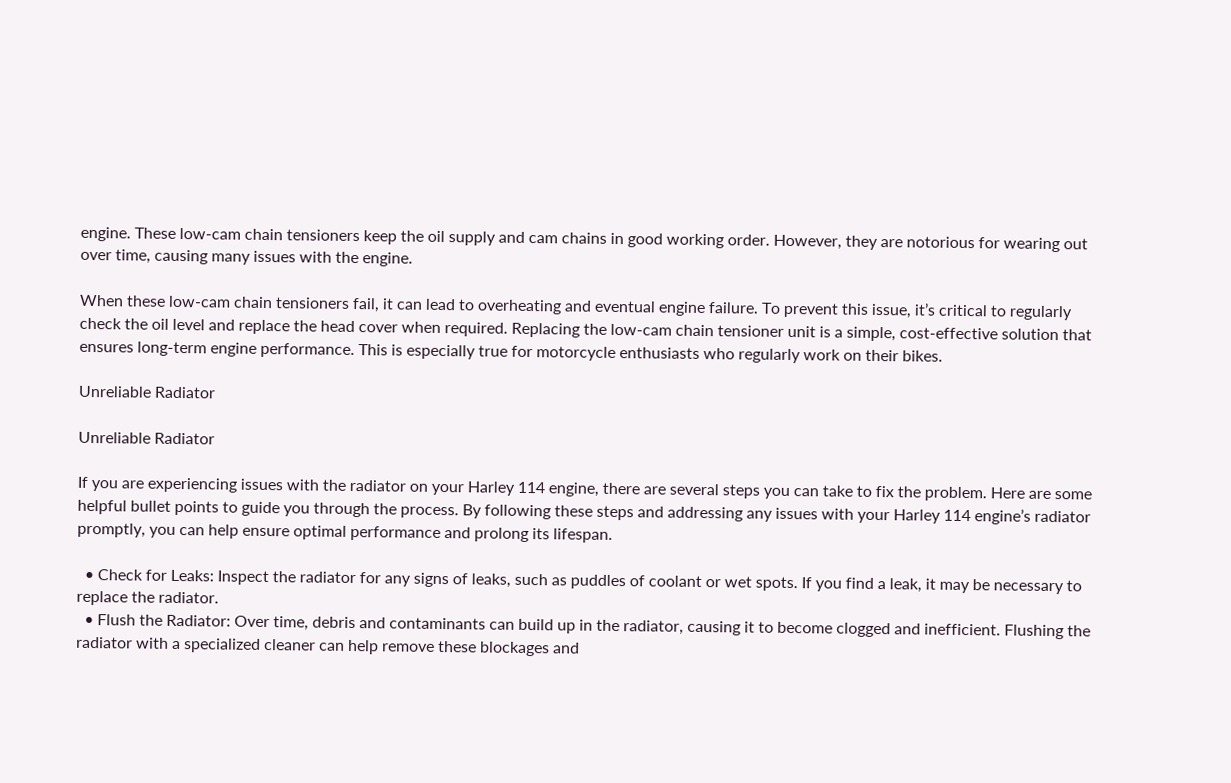engine. These low-cam chain tensioners keep the oil supply and cam chains in good working order. However, they are notorious for wearing out over time, causing many issues with the engine.

When these low-cam chain tensioners fail, it can lead to overheating and eventual engine failure. To prevent this issue, it’s critical to regularly check the oil level and replace the head cover when required. Replacing the low-cam chain tensioner unit is a simple, cost-effective solution that ensures long-term engine performance. This is especially true for motorcycle enthusiasts who regularly work on their bikes.

Unreliable Radiator

Unreliable Radiator

If you are experiencing issues with the radiator on your Harley 114 engine, there are several steps you can take to fix the problem. Here are some helpful bullet points to guide you through the process. By following these steps and addressing any issues with your Harley 114 engine’s radiator promptly, you can help ensure optimal performance and prolong its lifespan.

  • Check for Leaks: Inspect the radiator for any signs of leaks, such as puddles of coolant or wet spots. If you find a leak, it may be necessary to replace the radiator.
  • Flush the Radiator: Over time, debris and contaminants can build up in the radiator, causing it to become clogged and inefficient. Flushing the radiator with a specialized cleaner can help remove these blockages and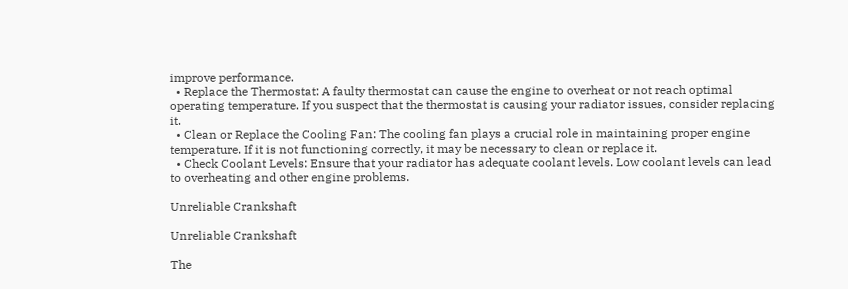improve performance.
  • Replace the Thermostat: A faulty thermostat can cause the engine to overheat or not reach optimal operating temperature. If you suspect that the thermostat is causing your radiator issues, consider replacing it.
  • Clean or Replace the Cooling Fan: The cooling fan plays a crucial role in maintaining proper engine temperature. If it is not functioning correctly, it may be necessary to clean or replace it.
  • Check Coolant Levels: Ensure that your radiator has adequate coolant levels. Low coolant levels can lead to overheating and other engine problems.

Unreliable Crankshaft

Unreliable Crankshaft

The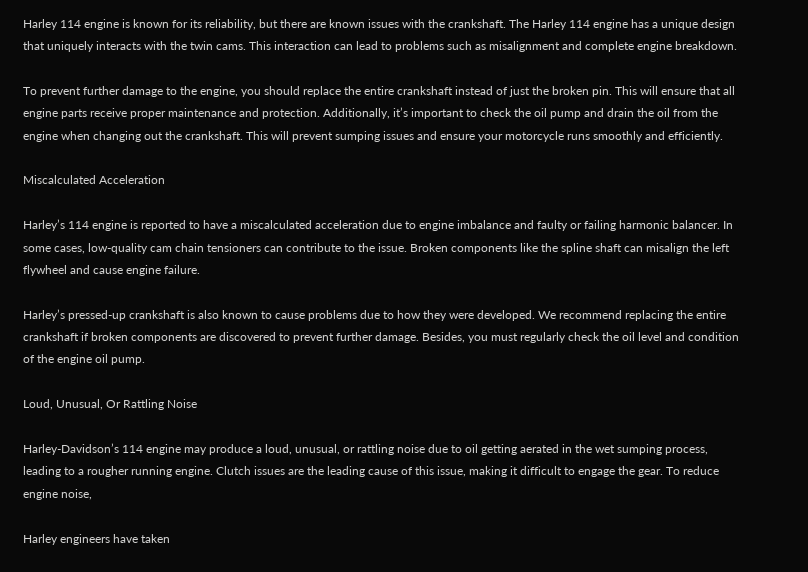Harley 114 engine is known for its reliability, but there are known issues with the crankshaft. The Harley 114 engine has a unique design that uniquely interacts with the twin cams. This interaction can lead to problems such as misalignment and complete engine breakdown.

To prevent further damage to the engine, you should replace the entire crankshaft instead of just the broken pin. This will ensure that all engine parts receive proper maintenance and protection. Additionally, it’s important to check the oil pump and drain the oil from the engine when changing out the crankshaft. This will prevent sumping issues and ensure your motorcycle runs smoothly and efficiently.

Miscalculated Acceleration

Harley’s 114 engine is reported to have a miscalculated acceleration due to engine imbalance and faulty or failing harmonic balancer. In some cases, low-quality cam chain tensioners can contribute to the issue. Broken components like the spline shaft can misalign the left flywheel and cause engine failure.

Harley’s pressed-up crankshaft is also known to cause problems due to how they were developed. We recommend replacing the entire crankshaft if broken components are discovered to prevent further damage. Besides, you must regularly check the oil level and condition of the engine oil pump.

Loud, Unusual, Or Rattling Noise

Harley-Davidson’s 114 engine may produce a loud, unusual, or rattling noise due to oil getting aerated in the wet sumping process, leading to a rougher running engine. Clutch issues are the leading cause of this issue, making it difficult to engage the gear. To reduce engine noise,

Harley engineers have taken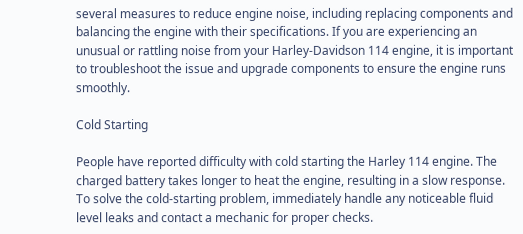several measures to reduce engine noise, including replacing components and balancing the engine with their specifications. If you are experiencing an unusual or rattling noise from your Harley-Davidson 114 engine, it is important to troubleshoot the issue and upgrade components to ensure the engine runs smoothly.

Cold Starting

People have reported difficulty with cold starting the Harley 114 engine. The charged battery takes longer to heat the engine, resulting in a slow response. To solve the cold-starting problem, immediately handle any noticeable fluid level leaks and contact a mechanic for proper checks.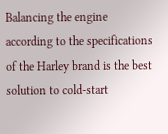Balancing the engine according to the specifications of the Harley brand is the best solution to cold-start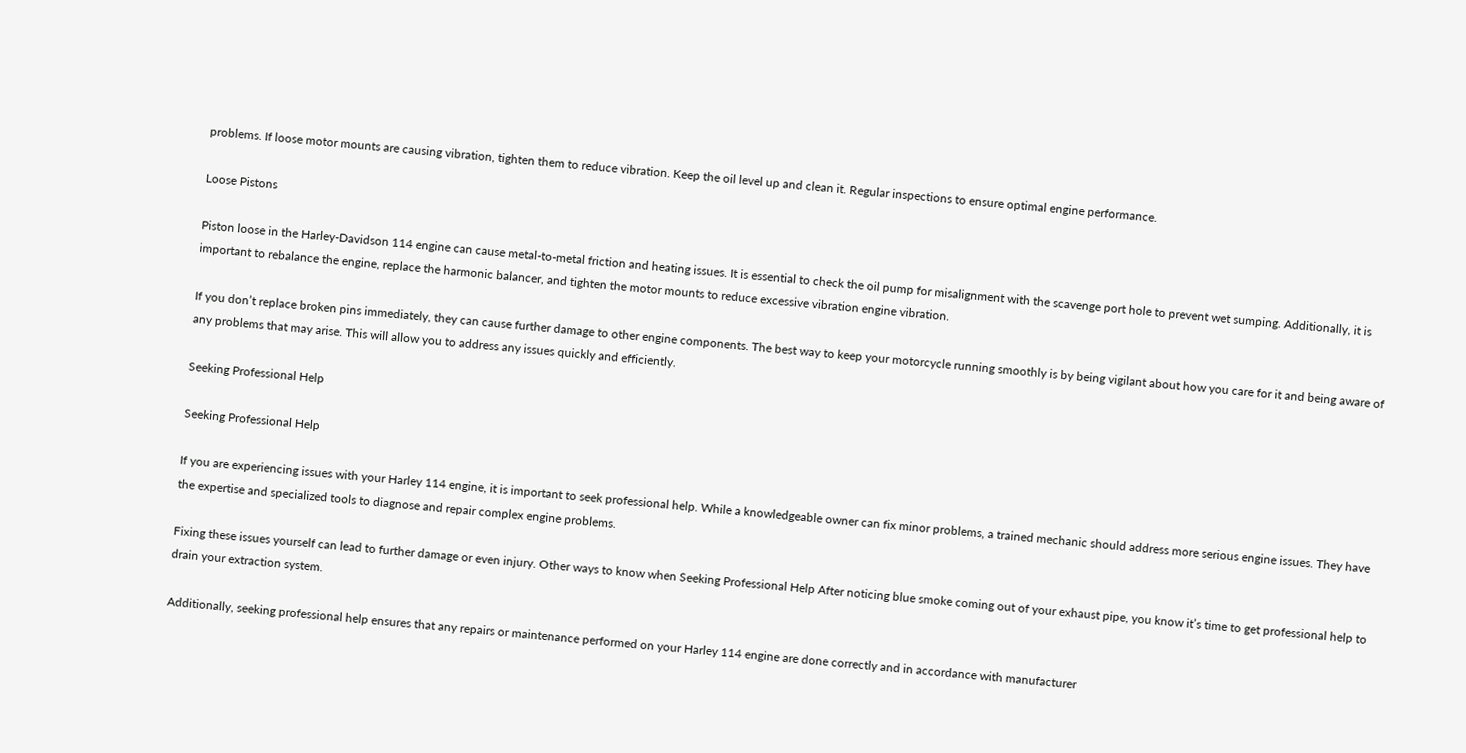problems. If loose motor mounts are causing vibration, tighten them to reduce vibration. Keep the oil level up and clean it. Regular inspections to ensure optimal engine performance.

Loose Pistons

Piston loose in the Harley-Davidson 114 engine can cause metal-to-metal friction and heating issues. It is essential to check the oil pump for misalignment with the scavenge port hole to prevent wet sumping. Additionally, it is important to rebalance the engine, replace the harmonic balancer, and tighten the motor mounts to reduce excessive vibration engine vibration.

If you don’t replace broken pins immediately, they can cause further damage to other engine components. The best way to keep your motorcycle running smoothly is by being vigilant about how you care for it and being aware of any problems that may arise. This will allow you to address any issues quickly and efficiently.

Seeking Professional Help

Seeking Professional Help

If you are experiencing issues with your Harley 114 engine, it is important to seek professional help. While a knowledgeable owner can fix minor problems, a trained mechanic should address more serious engine issues. They have the expertise and specialized tools to diagnose and repair complex engine problems.

Fixing these issues yourself can lead to further damage or even injury. Other ways to know when Seeking Professional Help After noticing blue smoke coming out of your exhaust pipe, you know it’s time to get professional help to drain your extraction system.

Additionally, seeking professional help ensures that any repairs or maintenance performed on your Harley 114 engine are done correctly and in accordance with manufacturer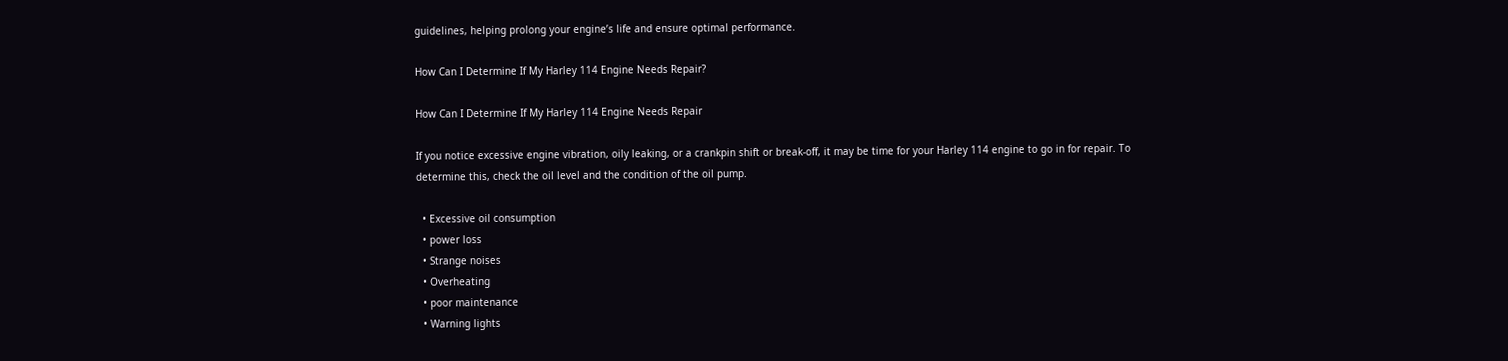guidelines, helping prolong your engine’s life and ensure optimal performance.

How Can I Determine If My Harley 114 Engine Needs Repair?

How Can I Determine If My Harley 114 Engine Needs Repair

If you notice excessive engine vibration, oily leaking, or a crankpin shift or break-off, it may be time for your Harley 114 engine to go in for repair. To determine this, check the oil level and the condition of the oil pump.

  • Excessive oil consumption
  • power loss
  • Strange noises
  • Overheating
  • poor maintenance
  • Warning lights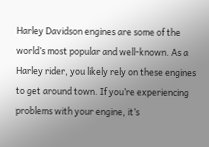Harley Davidson engines are some of the world’s most popular and well-known. As a Harley rider, you likely rely on these engines to get around town. If you’re experiencing problems with your engine, it’s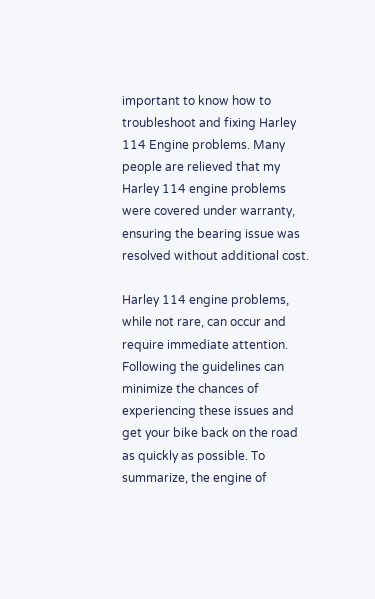important to know how to troubleshoot and fixing Harley 114 Engine problems. Many people are relieved that my Harley 114 engine problems were covered under warranty, ensuring the bearing issue was resolved without additional cost.

Harley 114 engine problems, while not rare, can occur and require immediate attention. Following the guidelines can minimize the chances of experiencing these issues and get your bike back on the road as quickly as possible. To summarize, the engine of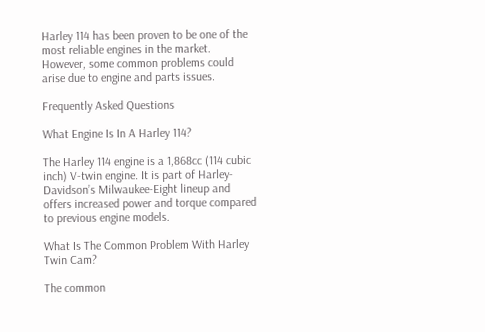Harley 114 has been proven to be one of the most reliable engines in the market. However, some common problems could arise due to engine and parts issues.

Frequently Asked Questions

What Engine Is In A Harley 114?

The Harley 114 engine is a 1,868cc (114 cubic inch) V-twin engine. It is part of Harley-Davidson’s Milwaukee-Eight lineup and offers increased power and torque compared to previous engine models.

What Is The Common Problem With Harley Twin Cam?

The common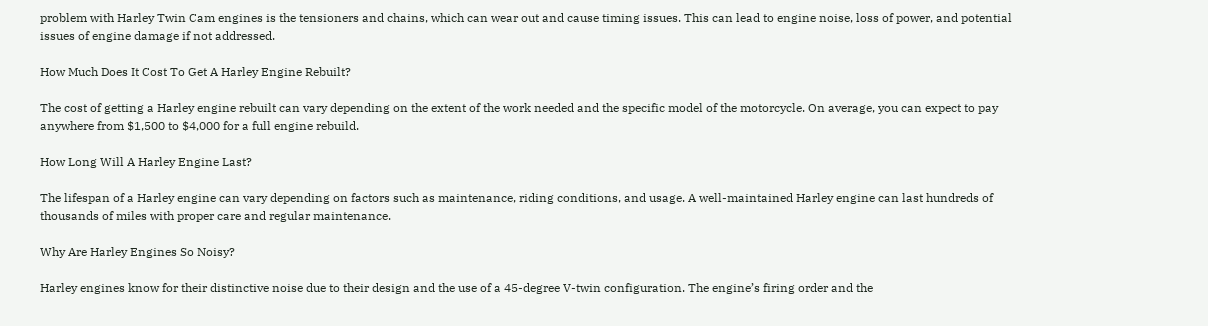problem with Harley Twin Cam engines is the tensioners and chains, which can wear out and cause timing issues. This can lead to engine noise, loss of power, and potential issues of engine damage if not addressed.

How Much Does It Cost To Get A Harley Engine Rebuilt?

The cost of getting a Harley engine rebuilt can vary depending on the extent of the work needed and the specific model of the motorcycle. On average, you can expect to pay anywhere from $1,500 to $4,000 for a full engine rebuild.

How Long Will A Harley Engine Last?

The lifespan of a Harley engine can vary depending on factors such as maintenance, riding conditions, and usage. A well-maintained Harley engine can last hundreds of thousands of miles with proper care and regular maintenance.

Why Are Harley Engines So Noisy?

Harley engines know for their distinctive noise due to their design and the use of a 45-degree V-twin configuration. The engine’s firing order and the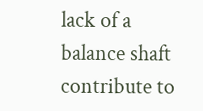lack of a balance shaft contribute to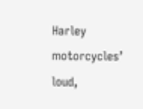Harley motorcycles’ loud,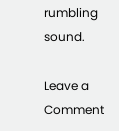rumbling sound.

Leave a Comment